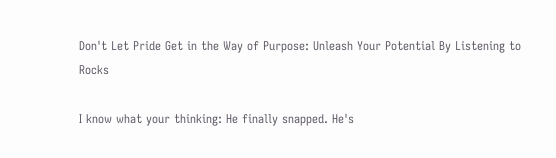Don't Let Pride Get in the Way of Purpose: Unleash Your Potential By Listening to Rocks

I know what your thinking: He finally snapped. He's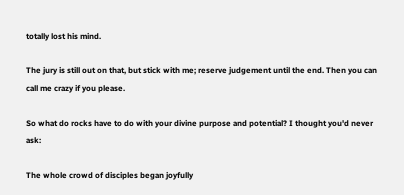totally lost his mind.

The jury is still out on that, but stick with me; reserve judgement until the end. Then you can call me crazy if you please.

So what do rocks have to do with your divine purpose and potential? I thought you'd never ask:

The whole crowd of disciples began joyfully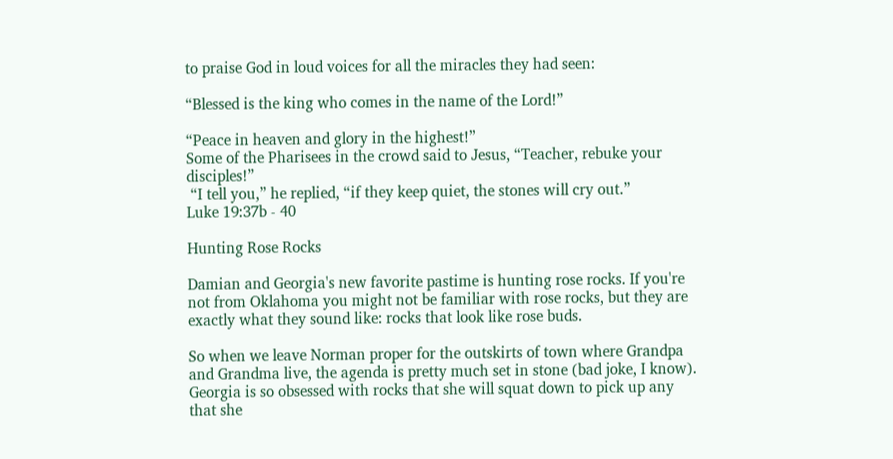to praise God in loud voices for all the miracles they had seen:

“Blessed is the king who comes in the name of the Lord!”

“Peace in heaven and glory in the highest!”
Some of the Pharisees in the crowd said to Jesus, “Teacher, rebuke your disciples!”
 “I tell you,” he replied, “if they keep quiet, the stones will cry out.”
Luke 19:37b - 40

Hunting Rose Rocks

Damian and Georgia's new favorite pastime is hunting rose rocks. If you're not from Oklahoma you might not be familiar with rose rocks, but they are exactly what they sound like: rocks that look like rose buds.

So when we leave Norman proper for the outskirts of town where Grandpa and Grandma live, the agenda is pretty much set in stone (bad joke, I know). Georgia is so obsessed with rocks that she will squat down to pick up any that she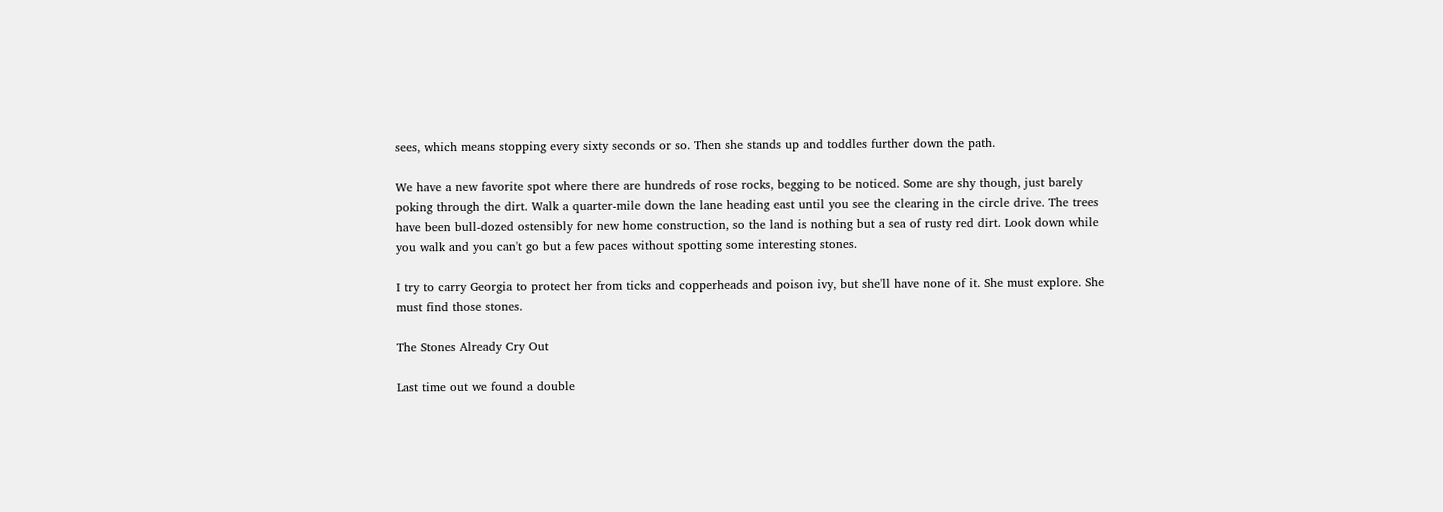sees, which means stopping every sixty seconds or so. Then she stands up and toddles further down the path.

We have a new favorite spot where there are hundreds of rose rocks, begging to be noticed. Some are shy though, just barely poking through the dirt. Walk a quarter-mile down the lane heading east until you see the clearing in the circle drive. The trees have been bull-dozed ostensibly for new home construction, so the land is nothing but a sea of rusty red dirt. Look down while you walk and you can't go but a few paces without spotting some interesting stones.

I try to carry Georgia to protect her from ticks and copperheads and poison ivy, but she'll have none of it. She must explore. She must find those stones.

The Stones Already Cry Out

Last time out we found a double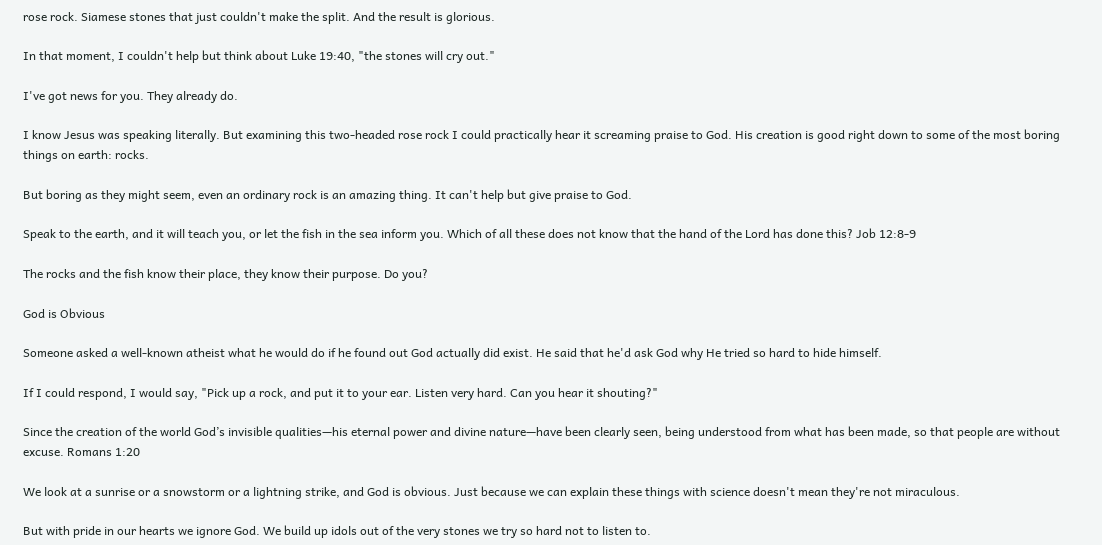rose rock. Siamese stones that just couldn't make the split. And the result is glorious.

In that moment, I couldn't help but think about Luke 19:40, "the stones will cry out."

I've got news for you. They already do.

I know Jesus was speaking literally. But examining this two-headed rose rock I could practically hear it screaming praise to God. His creation is good right down to some of the most boring things on earth: rocks.

But boring as they might seem, even an ordinary rock is an amazing thing. It can't help but give praise to God.

Speak to the earth, and it will teach you, or let the fish in the sea inform you. Which of all these does not know that the hand of the Lord has done this? Job 12:8-9

The rocks and the fish know their place, they know their purpose. Do you?

God is Obvious

Someone asked a well-known atheist what he would do if he found out God actually did exist. He said that he'd ask God why He tried so hard to hide himself.

If I could respond, I would say, "Pick up a rock, and put it to your ear. Listen very hard. Can you hear it shouting?"

Since the creation of the world God’s invisible qualities—his eternal power and divine nature—have been clearly seen, being understood from what has been made, so that people are without excuse. Romans 1:20

We look at a sunrise or a snowstorm or a lightning strike, and God is obvious. Just because we can explain these things with science doesn't mean they're not miraculous.

But with pride in our hearts we ignore God. We build up idols out of the very stones we try so hard not to listen to.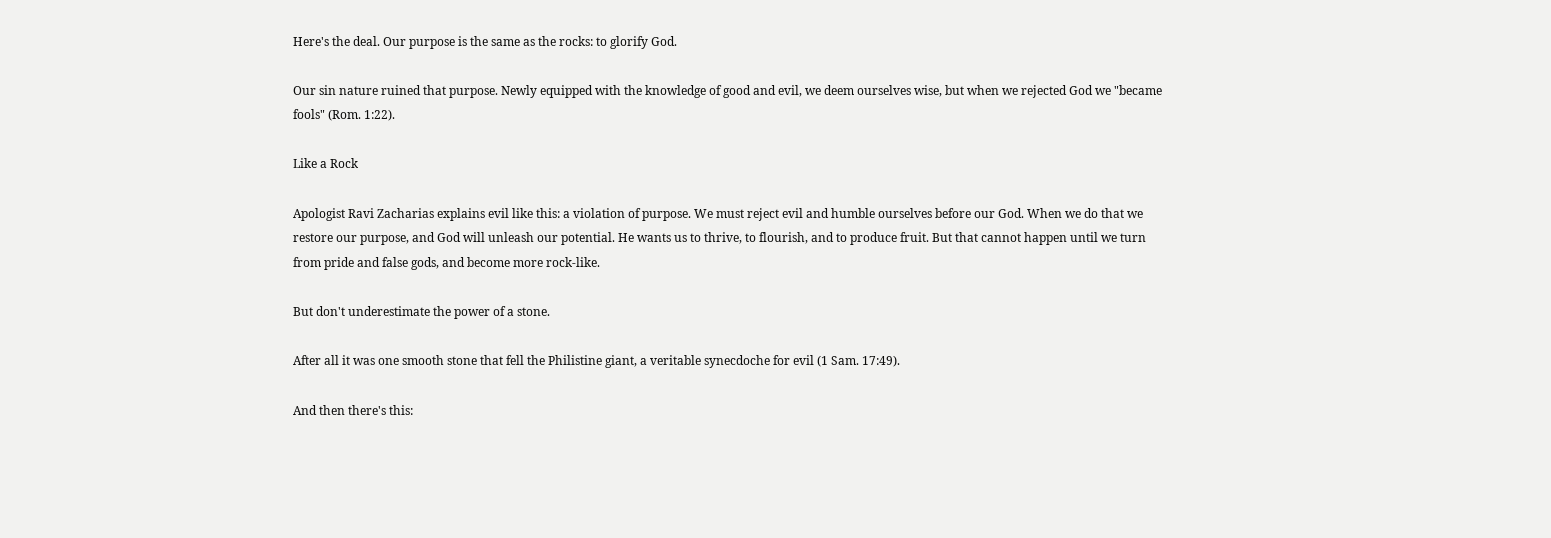Here's the deal. Our purpose is the same as the rocks: to glorify God.

Our sin nature ruined that purpose. Newly equipped with the knowledge of good and evil, we deem ourselves wise, but when we rejected God we "became fools" (Rom. 1:22).

Like a Rock

Apologist Ravi Zacharias explains evil like this: a violation of purpose. We must reject evil and humble ourselves before our God. When we do that we restore our purpose, and God will unleash our potential. He wants us to thrive, to flourish, and to produce fruit. But that cannot happen until we turn from pride and false gods, and become more rock-like.

But don't underestimate the power of a stone.

After all it was one smooth stone that fell the Philistine giant, a veritable synecdoche for evil (1 Sam. 17:49).

And then there's this: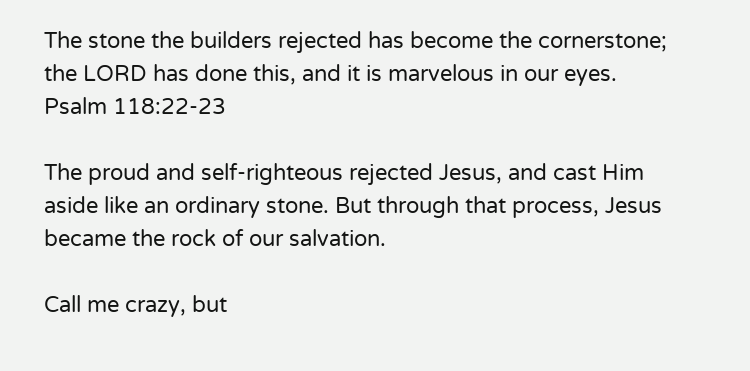The stone the builders rejected has become the cornerstone; the LORD has done this, and it is marvelous in our eyes. Psalm 118:22-23

The proud and self-righteous rejected Jesus, and cast Him aside like an ordinary stone. But through that process, Jesus became the rock of our salvation.

Call me crazy, but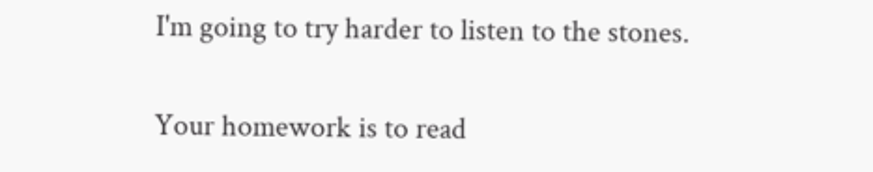I'm going to try harder to listen to the stones.


Your homework is to read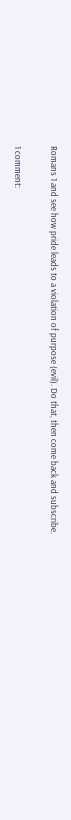Romans 1 and see how pride leads to a violation of purpose (evil). Do that, then come back and subscribe.

1 comment: